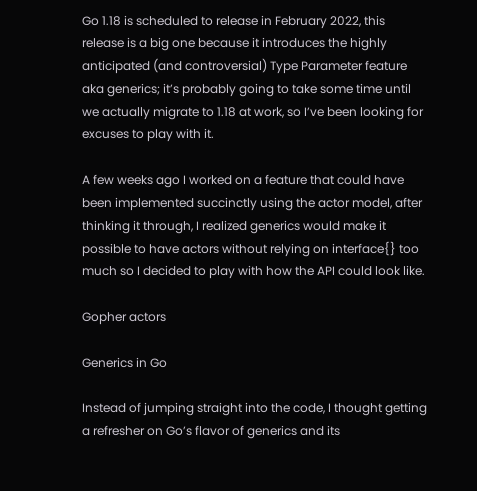Go 1.18 is scheduled to release in February 2022, this release is a big one because it introduces the highly anticipated (and controversial) Type Parameter feature aka generics; it’s probably going to take some time until we actually migrate to 1.18 at work, so I’ve been looking for excuses to play with it.

A few weeks ago I worked on a feature that could have been implemented succinctly using the actor model, after thinking it through, I realized generics would make it possible to have actors without relying on interface{} too much so I decided to play with how the API could look like.

Gopher actors

Generics in Go

Instead of jumping straight into the code, I thought getting a refresher on Go’s flavor of generics and its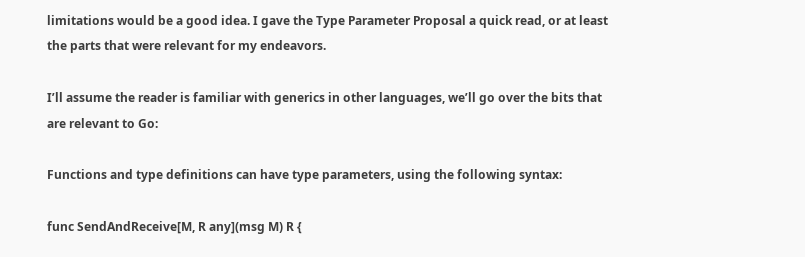limitations would be a good idea. I gave the Type Parameter Proposal a quick read, or at least the parts that were relevant for my endeavors.

I’ll assume the reader is familiar with generics in other languages, we’ll go over the bits that are relevant to Go:

Functions and type definitions can have type parameters, using the following syntax:

func SendAndReceive[M, R any](msg M) R {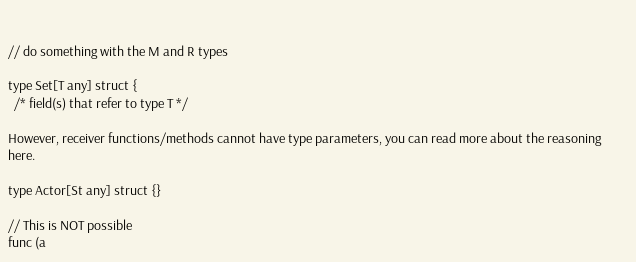// do something with the M and R types

type Set[T any] struct {
  /* field(s) that refer to type T */

However, receiver functions/methods cannot have type parameters, you can read more about the reasoning here.

type Actor[St any] struct {}

// This is NOT possible
func (a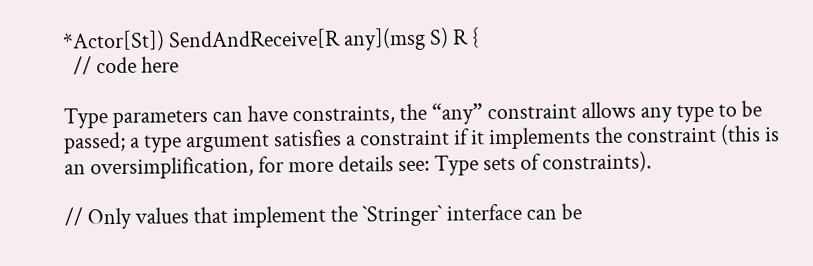*Actor[St]) SendAndReceive[R any](msg S) R {
  // code here

Type parameters can have constraints, the “any” constraint allows any type to be passed; a type argument satisfies a constraint if it implements the constraint (this is an oversimplification, for more details see: Type sets of constraints).

// Only values that implement the `Stringer` interface can be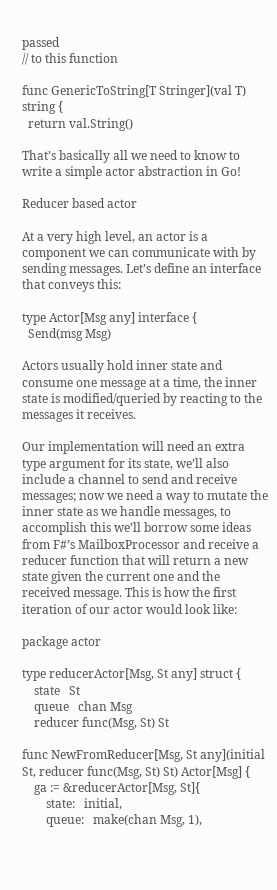passed
// to this function

func GenericToString[T Stringer](val T) string {
  return val.String()

That’s basically all we need to know to write a simple actor abstraction in Go!

Reducer based actor

At a very high level, an actor is a component we can communicate with by sending messages. Let’s define an interface that conveys this:

type Actor[Msg any] interface {
  Send(msg Msg)

Actors usually hold inner state and consume one message at a time, the inner state is modified/queried by reacting to the messages it receives.

Our implementation will need an extra type argument for its state, we’ll also include a channel to send and receive messages; now we need a way to mutate the inner state as we handle messages, to accomplish this we’ll borrow some ideas from F#’s MailboxProcessor and receive a reducer function that will return a new state given the current one and the received message. This is how the first iteration of our actor would look like:

package actor

type reducerActor[Msg, St any] struct {
    state   St
    queue   chan Msg
    reducer func(Msg, St) St

func NewFromReducer[Msg, St any](initial St, reducer func(Msg, St) St) Actor[Msg] {
    ga := &reducerActor[Msg, St]{
        state:   initial,
        queue:   make(chan Msg, 1),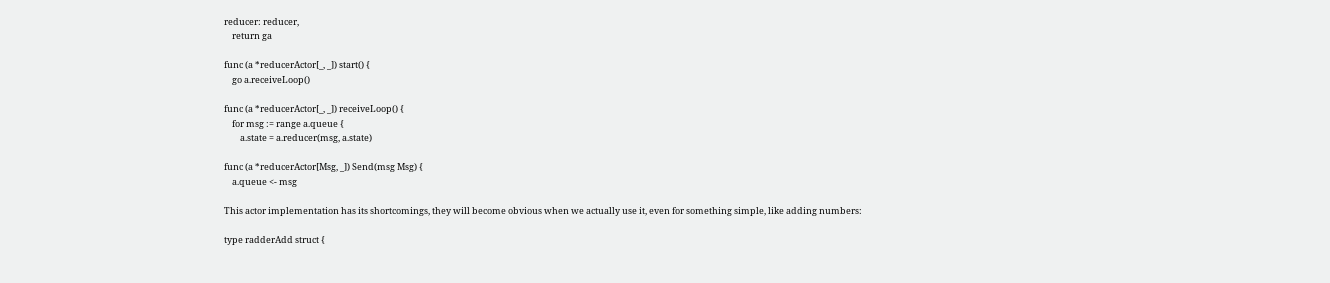reducer: reducer,
    return ga

func (a *reducerActor[_, _]) start() {
    go a.receiveLoop()

func (a *reducerActor[_, _]) receiveLoop() {
    for msg := range a.queue {
        a.state = a.reducer(msg, a.state)

func (a *reducerActor[Msg, _]) Send(msg Msg) {
    a.queue <- msg

This actor implementation has its shortcomings, they will become obvious when we actually use it, even for something simple, like adding numbers:

type radderAdd struct {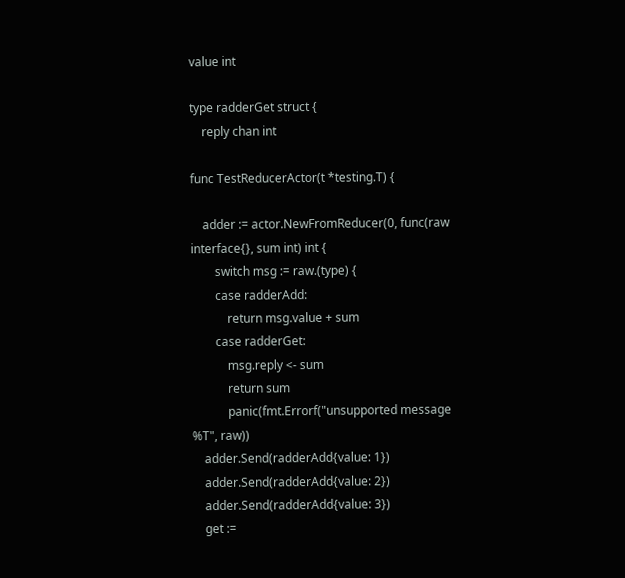value int

type radderGet struct {
    reply chan int

func TestReducerActor(t *testing.T) {

    adder := actor.NewFromReducer(0, func(raw interface{}, sum int) int {
        switch msg := raw.(type) {
        case radderAdd:
            return msg.value + sum
        case radderGet:
            msg.reply <- sum
            return sum
            panic(fmt.Errorf("unsupported message %T", raw))
    adder.Send(radderAdd{value: 1})
    adder.Send(radderAdd{value: 2})
    adder.Send(radderAdd{value: 3})
    get :=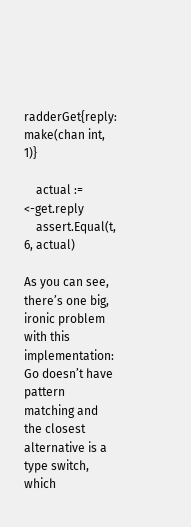radderGet{reply: make(chan int, 1)}

    actual := <-get.reply
    assert.Equal(t, 6, actual)

As you can see, there’s one big, ironic problem with this implementation: Go doesn’t have pattern matching and the closest alternative is a type switch, which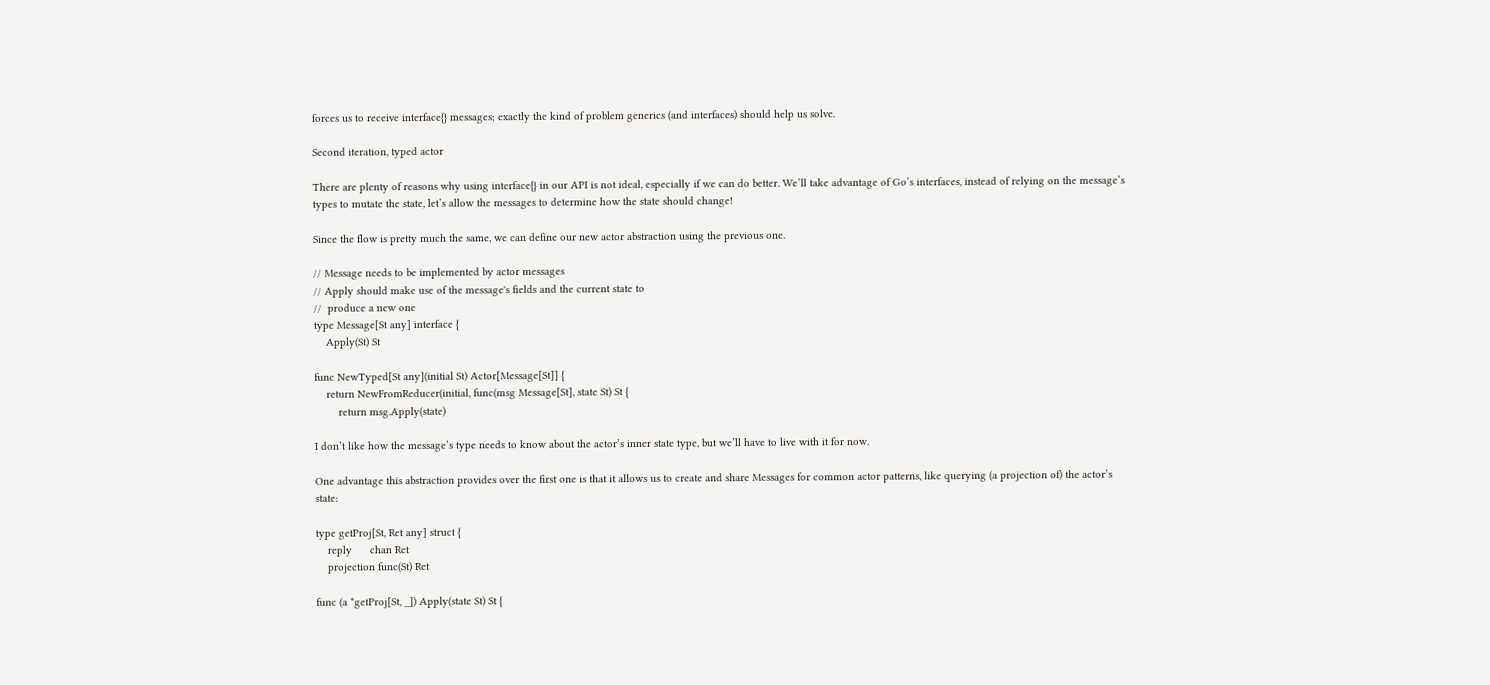forces us to receive interface{} messages; exactly the kind of problem generics (and interfaces) should help us solve.

Second iteration, typed actor

There are plenty of reasons why using interface{} in our API is not ideal, especially if we can do better. We’ll take advantage of Go’s interfaces, instead of relying on the message’s types to mutate the state, let’s allow the messages to determine how the state should change!

Since the flow is pretty much the same, we can define our new actor abstraction using the previous one.

// Message needs to be implemented by actor messages
// Apply should make use of the message's fields and the current state to
//  produce a new one
type Message[St any] interface {
    Apply(St) St

func NewTyped[St any](initial St) Actor[Message[St]] {
    return NewFromReducer(initial, func(msg Message[St], state St) St {
        return msg.Apply(state)

I don’t like how the message’s type needs to know about the actor’s inner state type, but we’ll have to live with it for now.

One advantage this abstraction provides over the first one is that it allows us to create and share Messages for common actor patterns, like querying (a projection of) the actor’s state:

type getProj[St, Ret any] struct {
    reply      chan Ret
    projection func(St) Ret

func (a *getProj[St, _]) Apply(state St) St {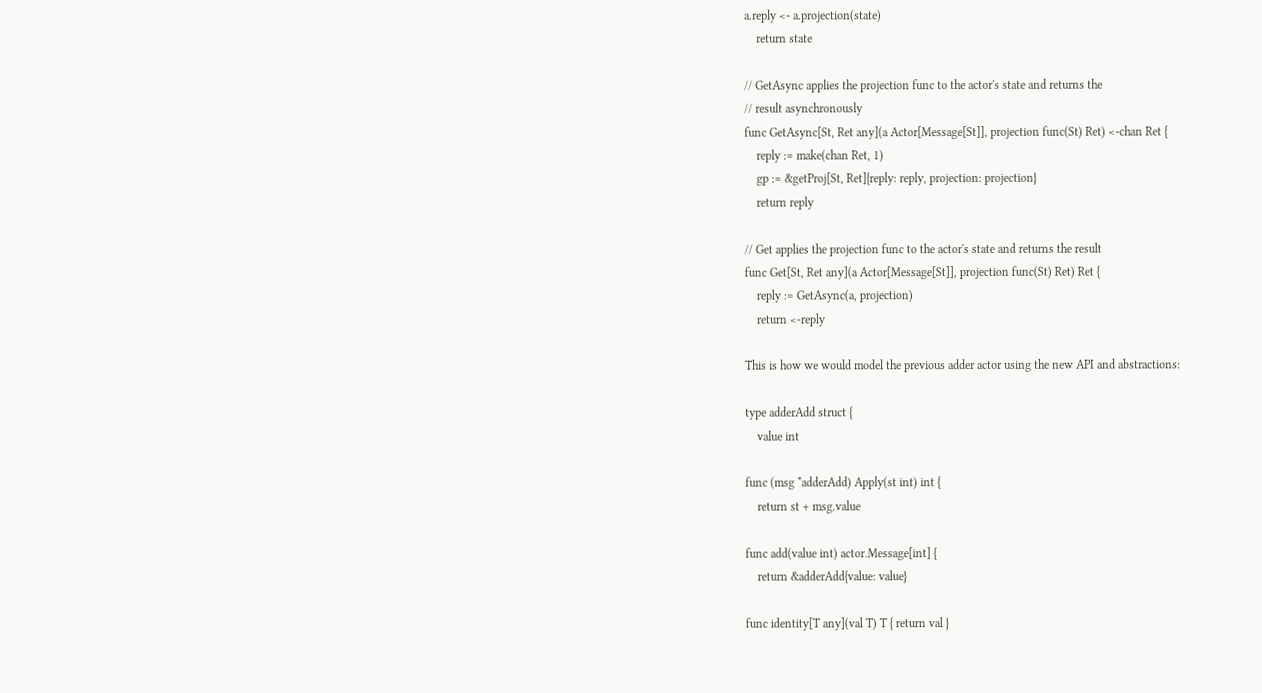a.reply <- a.projection(state)
    return state

// GetAsync applies the projection func to the actor's state and returns the
// result asynchronously
func GetAsync[St, Ret any](a Actor[Message[St]], projection func(St) Ret) <-chan Ret {
    reply := make(chan Ret, 1)
    gp := &getProj[St, Ret]{reply: reply, projection: projection}
    return reply

// Get applies the projection func to the actor's state and returns the result
func Get[St, Ret any](a Actor[Message[St]], projection func(St) Ret) Ret {
    reply := GetAsync(a, projection)
    return <-reply

This is how we would model the previous adder actor using the new API and abstractions:

type adderAdd struct {
    value int

func (msg *adderAdd) Apply(st int) int {
    return st + msg.value

func add(value int) actor.Message[int] {
    return &adderAdd{value: value}

func identity[T any](val T) T { return val }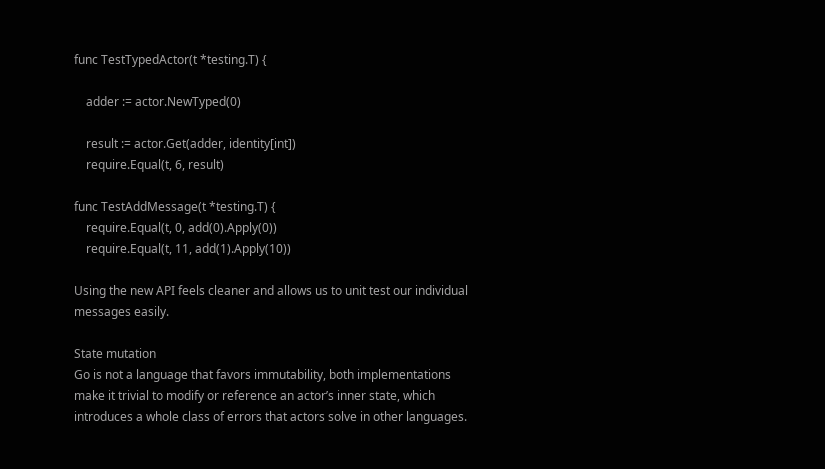func TestTypedActor(t *testing.T) {

    adder := actor.NewTyped(0)

    result := actor.Get(adder, identity[int])
    require.Equal(t, 6, result)

func TestAddMessage(t *testing.T) {
    require.Equal(t, 0, add(0).Apply(0))
    require.Equal(t, 11, add(1).Apply(10))

Using the new API feels cleaner and allows us to unit test our individual messages easily.

State mutation
Go is not a language that favors immutability, both implementations make it trivial to modify or reference an actor’s inner state, which introduces a whole class of errors that actors solve in other languages.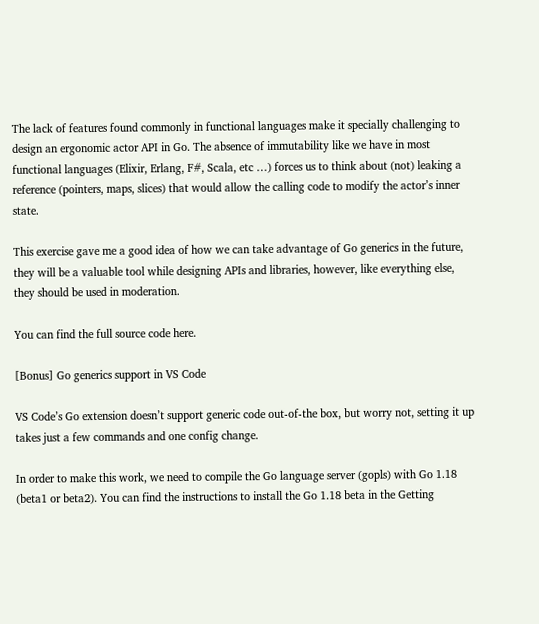The lack of features found commonly in functional languages make it specially challenging to design an ergonomic actor API in Go. The absence of immutability like we have in most functional languages (Elixir, Erlang, F#, Scala, etc …) forces us to think about (not) leaking a reference (pointers, maps, slices) that would allow the calling code to modify the actor’s inner state.

This exercise gave me a good idea of how we can take advantage of Go generics in the future, they will be a valuable tool while designing APIs and libraries, however, like everything else, they should be used in moderation.

You can find the full source code here.

[Bonus] Go generics support in VS Code

VS Code’s Go extension doesn’t support generic code out-of-the box, but worry not, setting it up takes just a few commands and one config change.

In order to make this work, we need to compile the Go language server (gopls) with Go 1.18 (beta1 or beta2). You can find the instructions to install the Go 1.18 beta in the Getting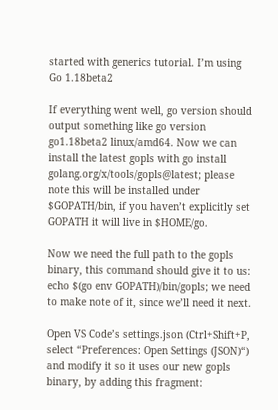started with generics tutorial. I’m using Go 1.18beta2

If everything went well, go version should output something like go version go1.18beta2 linux/amd64. Now we can install the latest gopls with go install golang.org/x/tools/gopls@latest; please note this will be installed under $GOPATH/bin, if you haven’t explicitly set GOPATH it will live in $HOME/go.

Now we need the full path to the gopls binary, this command should give it to us: echo $(go env GOPATH)/bin/gopls; we need to make note of it, since we’ll need it next.

Open VS Code’s settings.json (Ctrl+Shift+P, select “Preferences: Open Settings (JSON)“) and modify it so it uses our new gopls binary, by adding this fragment: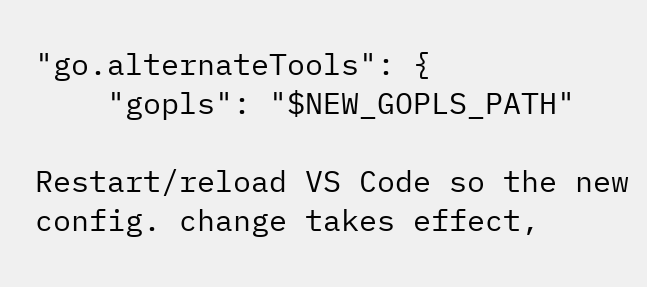"go.alternateTools": {
    "gopls": "$NEW_GOPLS_PATH"

Restart/reload VS Code so the new config. change takes effect,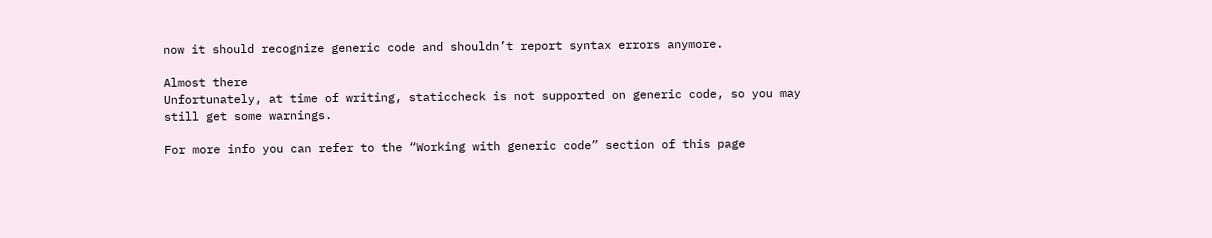now it should recognize generic code and shouldn’t report syntax errors anymore.

Almost there
Unfortunately, at time of writing, staticcheck is not supported on generic code, so you may still get some warnings.

For more info you can refer to the “Working with generic code” section of this page